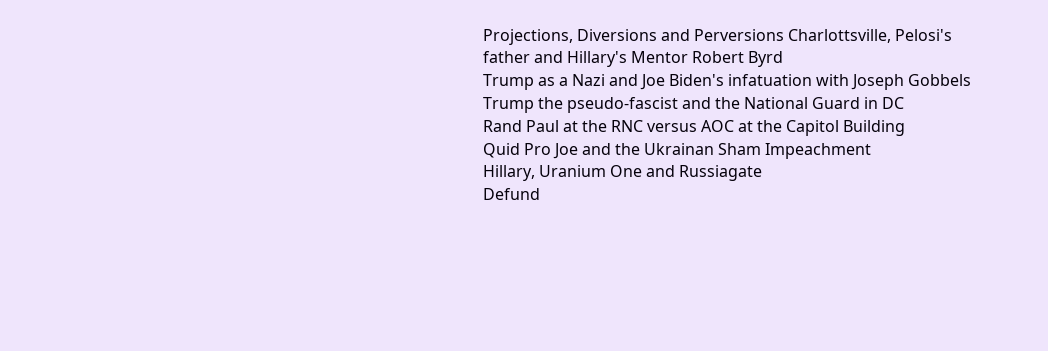Projections, Diversions and Perversions Charlottsville, Pelosi's father and Hillary's Mentor Robert Byrd
Trump as a Nazi and Joe Biden's infatuation with Joseph Gobbels
Trump the pseudo-fascist and the National Guard in DC
Rand Paul at the RNC versus AOC at the Capitol Building
Quid Pro Joe and the Ukrainan Sham Impeachment
Hillary, Uranium One and Russiagate
Defund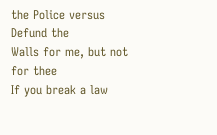the Police versus Defund the
Walls for me, but not for thee
If you break a law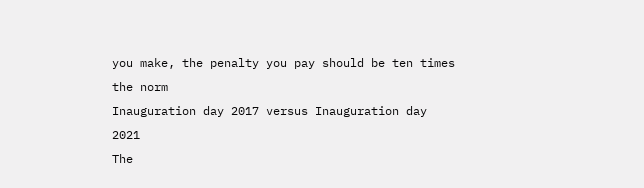you make, the penalty you pay should be ten times the norm
Inauguration day 2017 versus Inauguration day 2021
The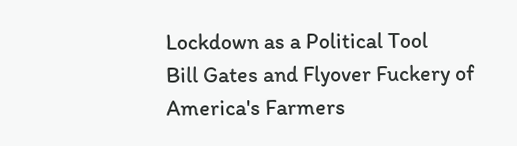Lockdown as a Political Tool
Bill Gates and Flyover Fuckery of America's Farmers